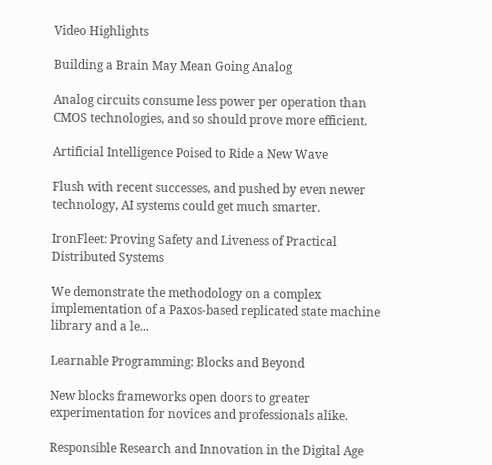Video Highlights

Building a Brain May Mean Going Analog

Analog circuits consume less power per operation than CMOS technologies, and so should prove more efficient.

Artificial Intelligence Poised to Ride a New Wave

Flush with recent successes, and pushed by even newer technology, AI systems could get much smarter.

IronFleet: Proving Safety and Liveness of Practical Distributed Systems

We demonstrate the methodology on a complex implementation of a Paxos-based replicated state machine library and a le...

Learnable Programming: Blocks and Beyond

New blocks frameworks open doors to greater experimentation for novices and professionals alike.

Responsible Research and Innovation in the Digital Age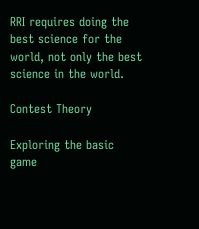RRI requires doing the best science for the world, not only the best science in the world.

Contest Theory

Exploring the basic game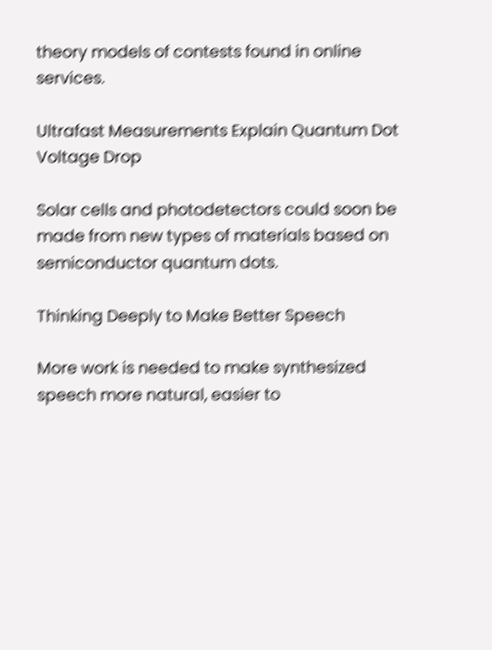theory models of contests found in online services.

Ultrafast Measurements Explain Quantum Dot Voltage Drop

Solar cells and photodetectors could soon be made from new types of materials based on semiconductor quantum dots.

Thinking Deeply to Make Better Speech

More work is needed to make synthesized speech more natural, easier to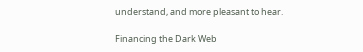understand, and more pleasant to hear.

Financing the Dark Web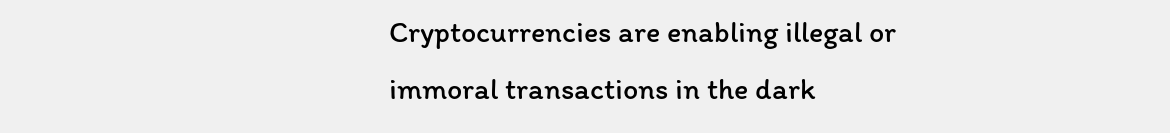Cryptocurrencies are enabling illegal or immoral transactions in the dark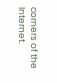corners of the Internet.